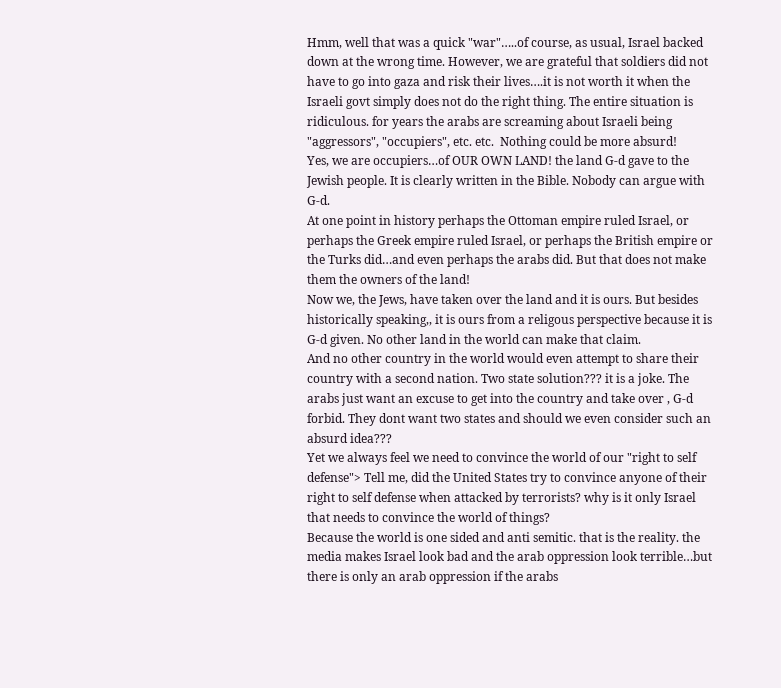Hmm, well that was a quick "war"…..of course, as usual, Israel backed down at the wrong time. However, we are grateful that soldiers did not have to go into gaza and risk their lives….it is not worth it when the Israeli govt simply does not do the right thing. The entire situation is ridiculous. for years the arabs are screaming about Israeli being "aggressors", "occupiers", etc. etc.  Nothing could be more absurd!
Yes, we are occupiers…of OUR OWN LAND! the land G-d gave to the Jewish people. It is clearly written in the Bible. Nobody can argue with G-d.
At one point in history perhaps the Ottoman empire ruled Israel, or perhaps the Greek empire ruled Israel, or perhaps the British empire or the Turks did…and even perhaps the arabs did. But that does not make them the owners of the land!
Now we, the Jews, have taken over the land and it is ours. But besides historically speaking,, it is ours from a religous perspective because it is G-d given. No other land in the world can make that claim.
And no other country in the world would even attempt to share their country with a second nation. Two state solution??? it is a joke. The arabs just want an excuse to get into the country and take over , G-d forbid. They dont want two states and should we even consider such an absurd idea???
Yet we always feel we need to convince the world of our "right to self defense"> Tell me, did the United States try to convince anyone of their right to self defense when attacked by terrorists? why is it only Israel that needs to convince the world of things?
Because the world is one sided and anti semitic. that is the reality. the media makes Israel look bad and the arab oppression look terrible…but there is only an arab oppression if the arabs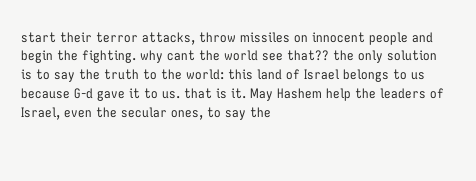start their terror attacks, throw missiles on innocent people and begin the fighting. why cant the world see that?? the only solution is to say the truth to the world: this land of Israel belongs to us because G-d gave it to us. that is it. May Hashem help the leaders of Israel, even the secular ones, to say the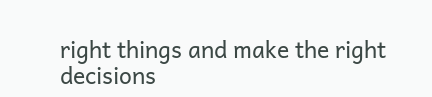right things and make the right decisions